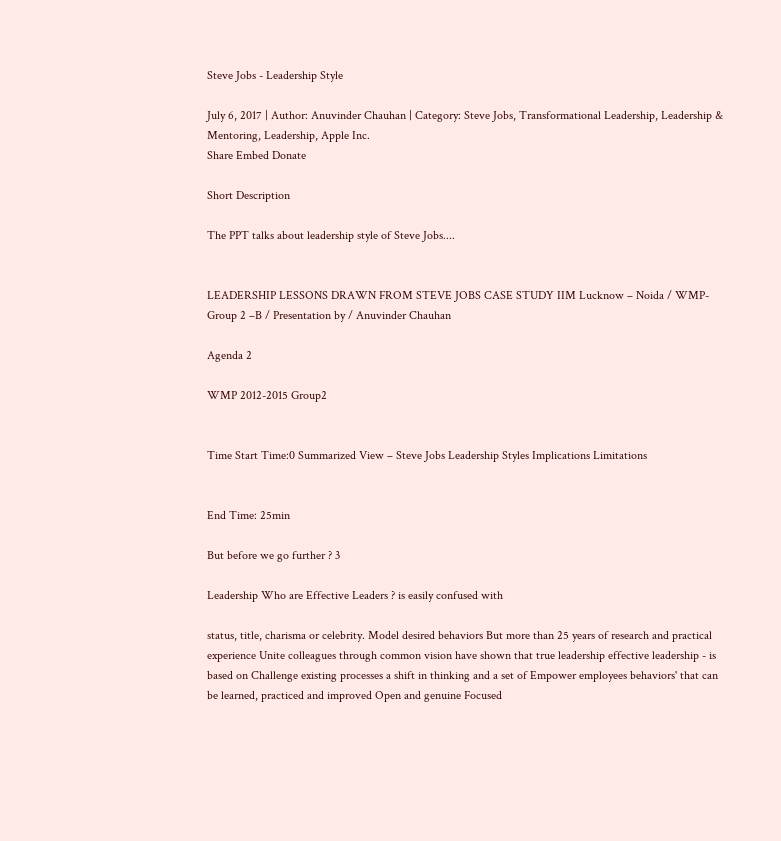Steve Jobs - Leadership Style

July 6, 2017 | Author: Anuvinder Chauhan | Category: Steve Jobs, Transformational Leadership, Leadership & Mentoring, Leadership, Apple Inc.
Share Embed Donate

Short Description

The PPT talks about leadership style of Steve Jobs....


LEADERSHIP LESSONS DRAWN FROM STEVE JOBS CASE STUDY IIM Lucknow – Noida / WMP-Group 2 –B / Presentation by / Anuvinder Chauhan

Agenda 2

WMP 2012-2015 Group2


Time Start Time:0 Summarized View – Steve Jobs Leadership Styles Implications Limitations


End Time: 25min

But before we go further ? 3

Leadership Who are Effective Leaders ? is easily confused with

status, title, charisma or celebrity. Model desired behaviors But more than 25 years of research and practical experience Unite colleagues through common vision have shown that true leadership effective leadership - is based on Challenge existing processes a shift in thinking and a set of Empower employees behaviors' that can be learned, practiced and improved Open and genuine Focused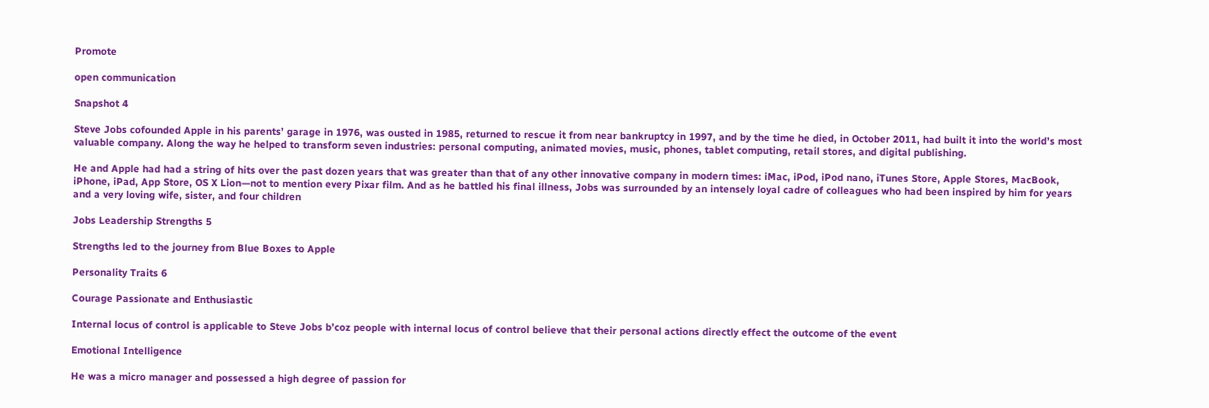Promote

open communication

Snapshot 4

Steve Jobs cofounded Apple in his parents’ garage in 1976, was ousted in 1985, returned to rescue it from near bankruptcy in 1997, and by the time he died, in October 2011, had built it into the world’s most valuable company. Along the way he helped to transform seven industries: personal computing, animated movies, music, phones, tablet computing, retail stores, and digital publishing.

He and Apple had had a string of hits over the past dozen years that was greater than that of any other innovative company in modern times: iMac, iPod, iPod nano, iTunes Store, Apple Stores, MacBook, iPhone, iPad, App Store, OS X Lion—not to mention every Pixar film. And as he battled his final illness, Jobs was surrounded by an intensely loyal cadre of colleagues who had been inspired by him for years and a very loving wife, sister, and four children

Jobs Leadership Strengths 5

Strengths led to the journey from Blue Boxes to Apple

Personality Traits 6

Courage Passionate and Enthusiastic

Internal locus of control is applicable to Steve Jobs b’coz people with internal locus of control believe that their personal actions directly effect the outcome of the event

Emotional Intelligence

He was a micro manager and possessed a high degree of passion for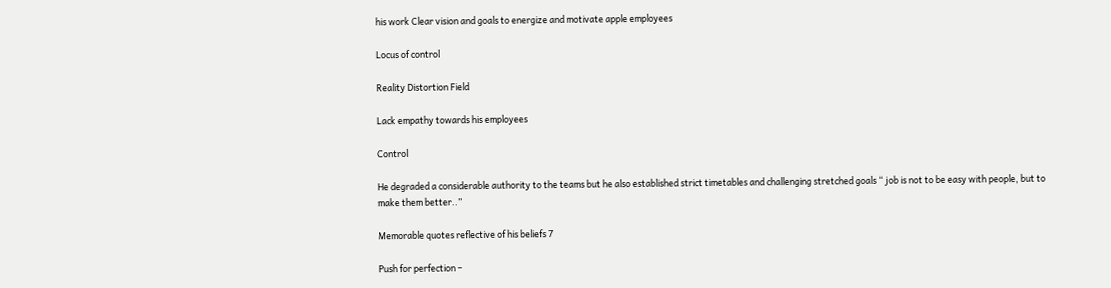his work Clear vision and goals to energize and motivate apple employees

Locus of control

Reality Distortion Field

Lack empathy towards his employees

Control

He degraded a considerable authority to the teams but he also established strict timetables and challenging stretched goals “ job is not to be easy with people, but to make them better..”

Memorable quotes reflective of his beliefs 7

Push for perfection –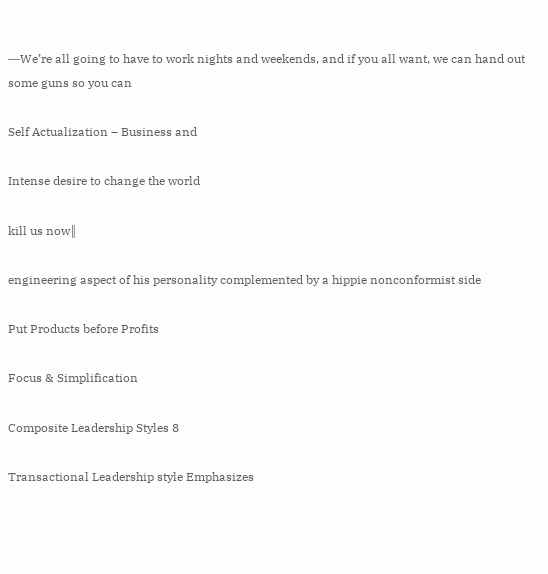―We’re all going to have to work nights and weekends, and if you all want, we can hand out some guns so you can

Self Actualization – Business and

Intense desire to change the world

kill us now‖

engineering aspect of his personality complemented by a hippie nonconformist side

Put Products before Profits

Focus & Simplification

Composite Leadership Styles 8

Transactional Leadership style Emphasizes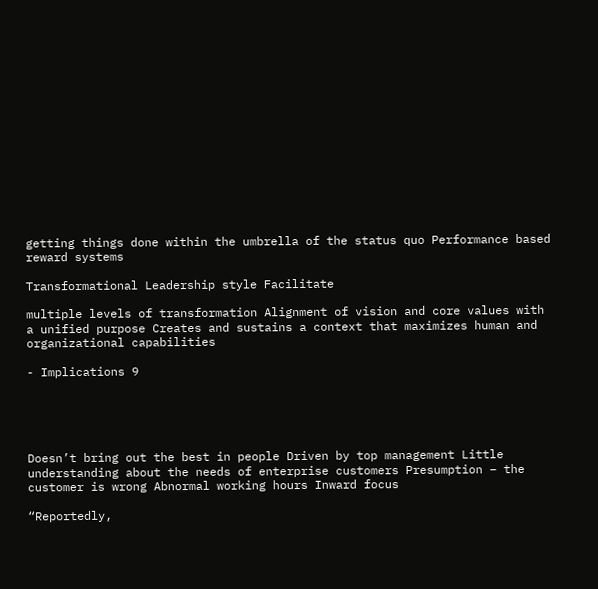getting things done within the umbrella of the status quo Performance based reward systems

Transformational Leadership style Facilitate

multiple levels of transformation Alignment of vision and core values with a unified purpose Creates and sustains a context that maximizes human and organizational capabilities

- Implications 9





Doesn’t bring out the best in people Driven by top management Little understanding about the needs of enterprise customers Presumption – the customer is wrong Abnormal working hours Inward focus

“Reportedly,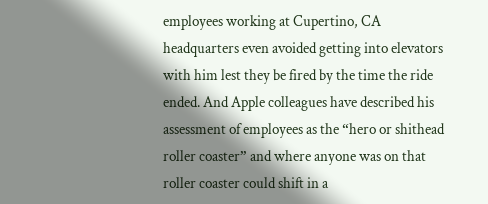employees working at Cupertino, CA headquarters even avoided getting into elevators with him lest they be fired by the time the ride ended. And Apple colleagues have described his assessment of employees as the “hero or shithead roller coaster” and where anyone was on that roller coaster could shift in a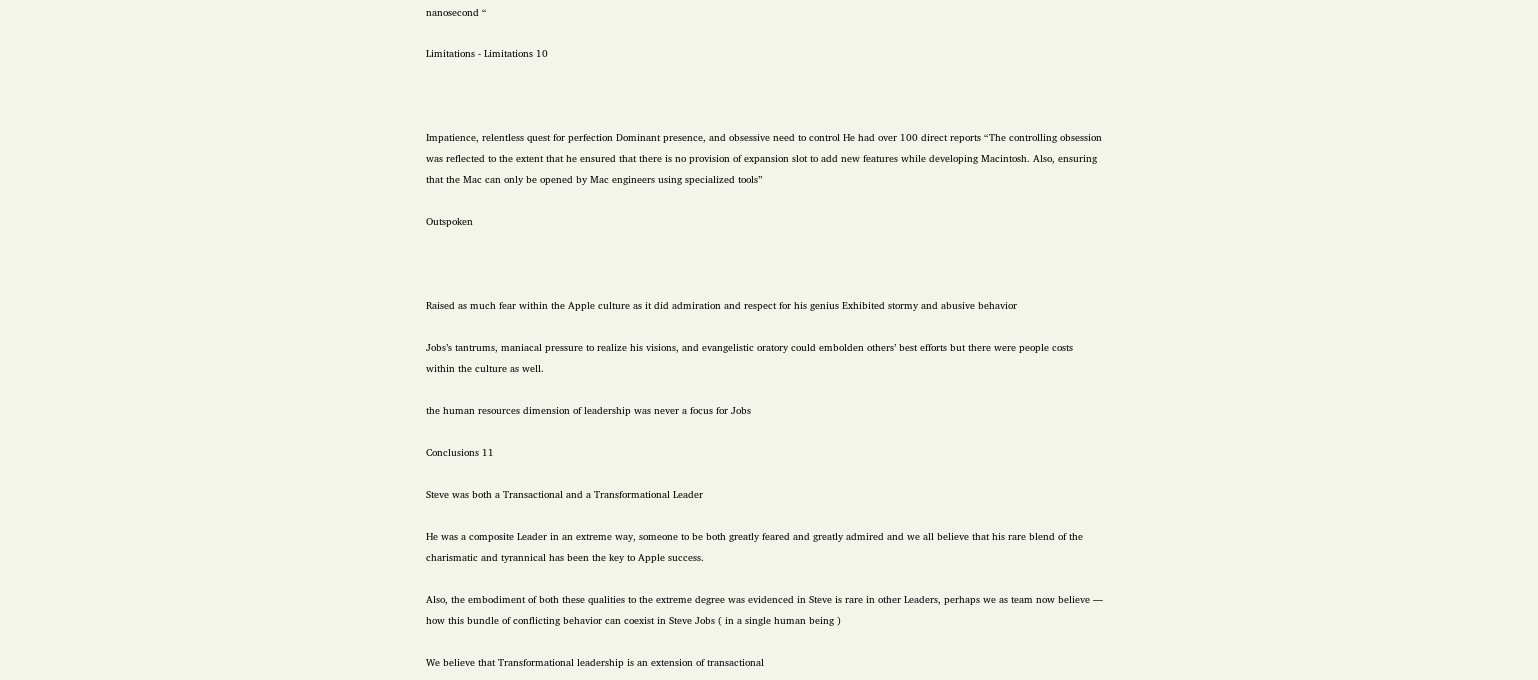nanosecond “

Limitations - Limitations 10



Impatience, relentless quest for perfection Dominant presence, and obsessive need to control He had over 100 direct reports “The controlling obsession was reflected to the extent that he ensured that there is no provision of expansion slot to add new features while developing Macintosh. Also, ensuring that the Mac can only be opened by Mac engineers using specialized tools”

Outspoken



Raised as much fear within the Apple culture as it did admiration and respect for his genius Exhibited stormy and abusive behavior

Jobs’s tantrums, maniacal pressure to realize his visions, and evangelistic oratory could embolden others’ best efforts but there were people costs within the culture as well.

the human resources dimension of leadership was never a focus for Jobs

Conclusions 11

Steve was both a Transactional and a Transformational Leader

He was a composite Leader in an extreme way, someone to be both greatly feared and greatly admired and we all believe that his rare blend of the charismatic and tyrannical has been the key to Apple success.

Also, the embodiment of both these qualities to the extreme degree was evidenced in Steve is rare in other Leaders, perhaps we as team now believe ― how this bundle of conflicting behavior can coexist in Steve Jobs ( in a single human being )

We believe that Transformational leadership is an extension of transactional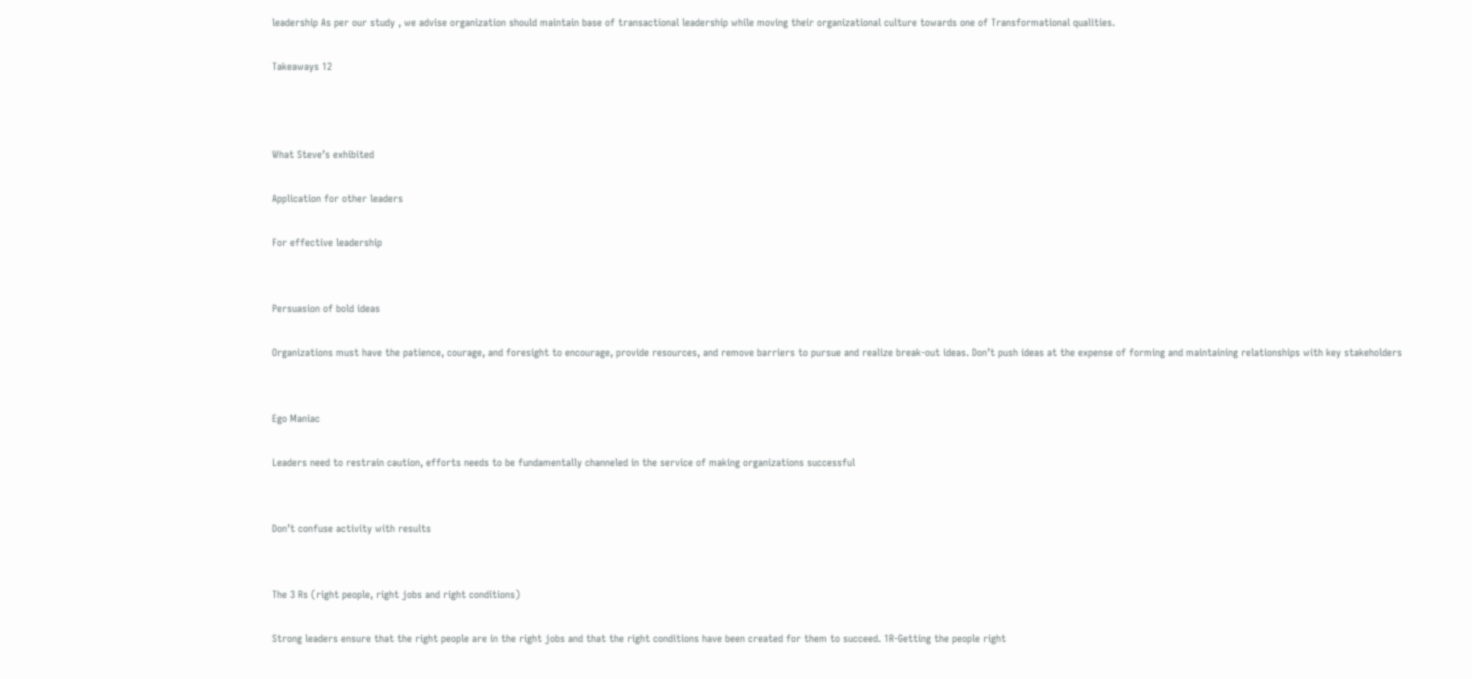leadership As per our study , we advise organization should maintain base of transactional leadership while moving their organizational culture towards one of Transformational qualities.

Takeaways 12



What Steve’s exhibited

Application for other leaders

For effective leadership


Persuasion of bold ideas

Organizations must have the patience, courage, and foresight to encourage, provide resources, and remove barriers to pursue and realize break-out ideas. Don’t push ideas at the expense of forming and maintaining relationships with key stakeholders


Ego Maniac

Leaders need to restrain caution, efforts needs to be fundamentally channeled in the service of making organizations successful


Don’t confuse activity with results


The 3 Rs (right people, right jobs and right conditions)

Strong leaders ensure that the right people are in the right jobs and that the right conditions have been created for them to succeed. 1R-Getting the people right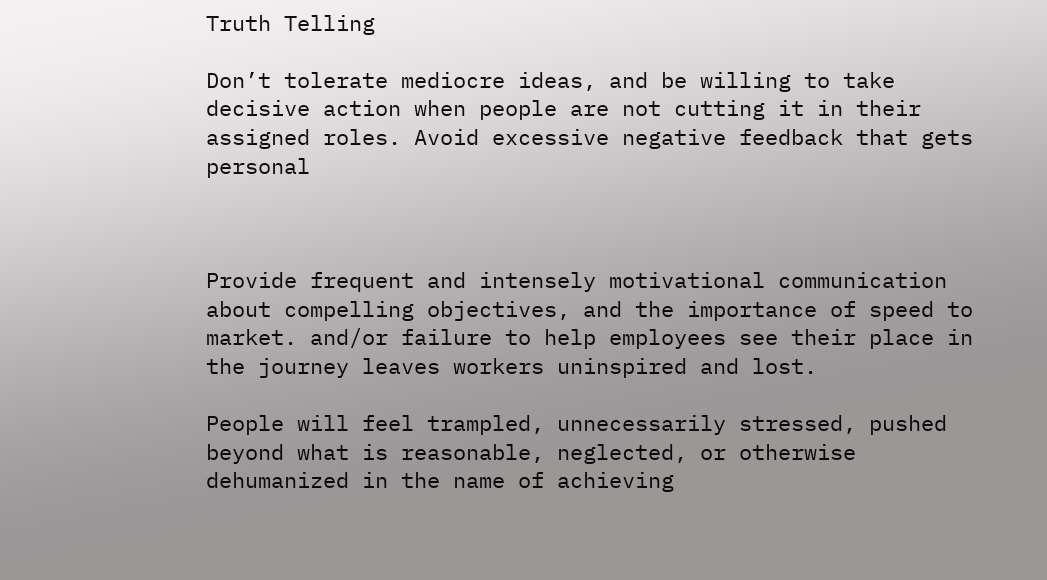Truth Telling

Don’t tolerate mediocre ideas, and be willing to take decisive action when people are not cutting it in their assigned roles. Avoid excessive negative feedback that gets personal



Provide frequent and intensely motivational communication about compelling objectives, and the importance of speed to market. and/or failure to help employees see their place in the journey leaves workers uninspired and lost.

People will feel trampled, unnecessarily stressed, pushed beyond what is reasonable, neglected, or otherwise dehumanized in the name of achieving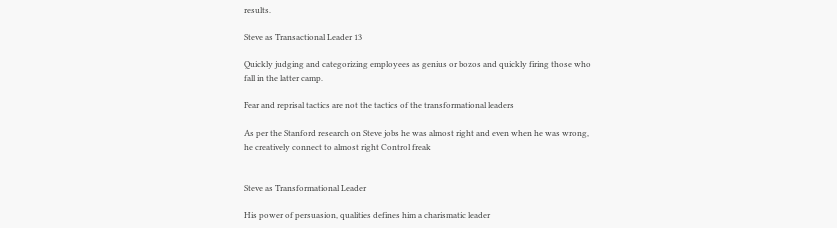results.

Steve as Transactional Leader 13

Quickly judging and categorizing employees as genius or bozos and quickly firing those who fall in the latter camp.

Fear and reprisal tactics are not the tactics of the transformational leaders

As per the Stanford research on Steve jobs he was almost right and even when he was wrong, he creatively connect to almost right Control freak


Steve as Transformational Leader

His power of persuasion, qualities defines him a charismatic leader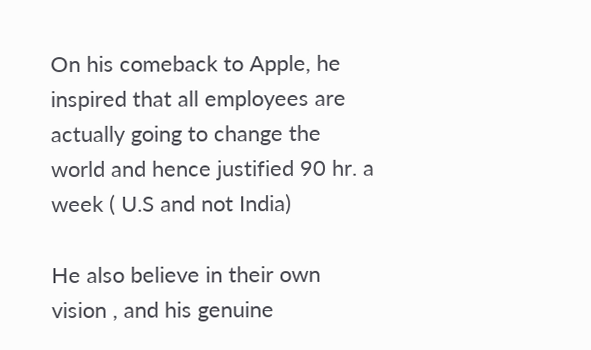On his comeback to Apple, he inspired that all employees are actually going to change the world and hence justified 90 hr. a week ( U.S and not India)

He also believe in their own vision , and his genuine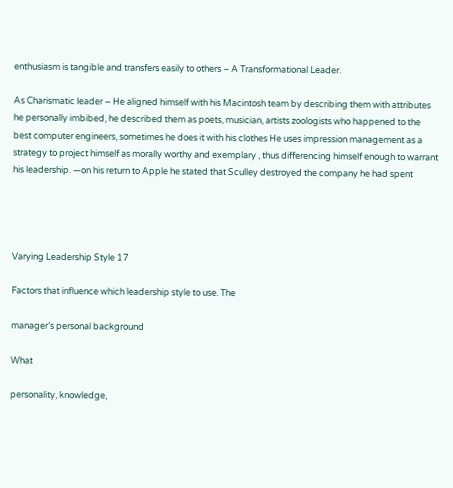enthusiasm is tangible and transfers easily to others – A Transformational Leader.

As Charismatic leader – He aligned himself with his Macintosh team by describing them with attributes he personally imbibed, he described them as poets, musician, artists zoologists who happened to the best computer engineers, sometimes he does it with his clothes He uses impression management as a strategy to project himself as morally worthy and exemplary , thus differencing himself enough to warrant his leadership. ―on his return to Apple he stated that Sculley destroyed the company he had spent




Varying Leadership Style 17

Factors that influence which leadership style to use. The

manager’s personal background

What

personality, knowledge,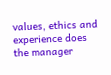values, ethics and experience does the manager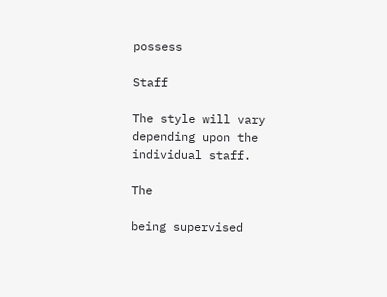possess

Staff

The style will vary depending upon the individual staff.

The

being supervised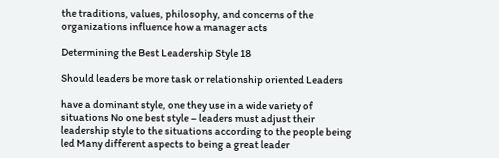the traditions, values, philosophy, and concerns of the organizations influence how a manager acts

Determining the Best Leadership Style 18

Should leaders be more task or relationship oriented Leaders

have a dominant style, one they use in a wide variety of situations No one best style – leaders must adjust their leadership style to the situations according to the people being led Many different aspects to being a great leader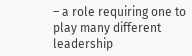– a role requiring one to play many different leadership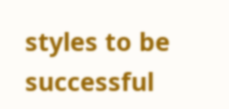styles to be successful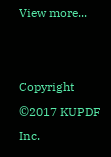View more...


Copyright ©2017 KUPDF Inc.